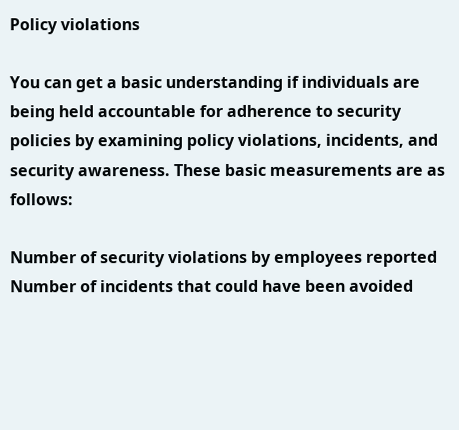Policy violations

You can get a basic understanding if individuals are being held accountable for adherence to security policies by examining policy violations, incidents, and security awareness. These basic measurements are as follows:

Number of security violations by employees reported
Number of incidents that could have been avoided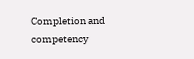Completion and competency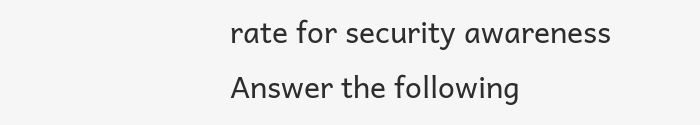rate for security awareness
Answer the following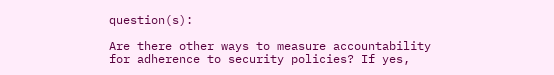question(s):

Are there other ways to measure accountability for adherence to security policies? If yes,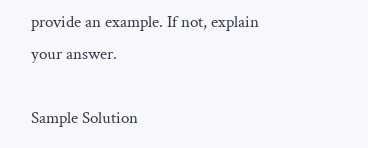provide an example. If not, explain your answer.

Sample Solution